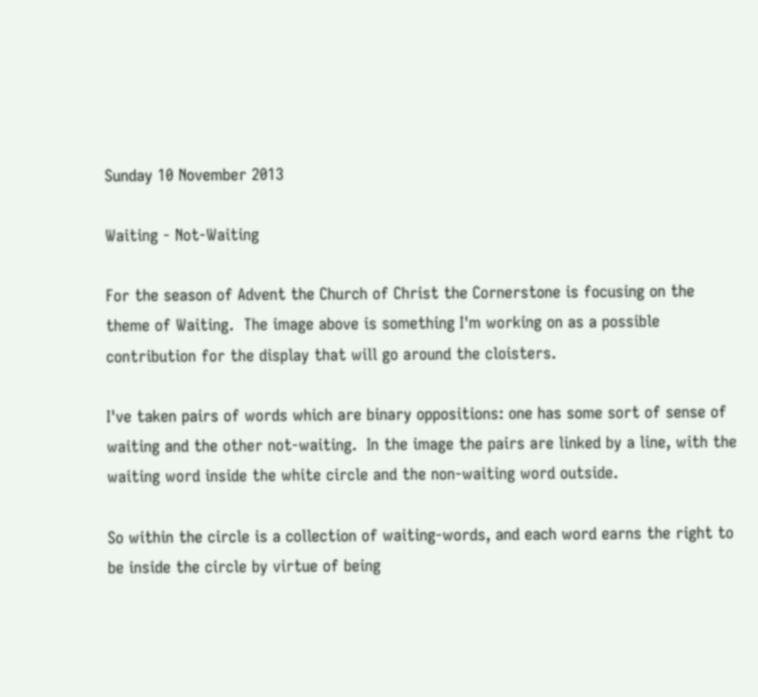Sunday 10 November 2013

Waiting - Not-Waiting

For the season of Advent the Church of Christ the Cornerstone is focusing on the theme of Waiting.  The image above is something I'm working on as a possible contribution for the display that will go around the cloisters.

I've taken pairs of words which are binary oppositions: one has some sort of sense of waiting and the other not-waiting.  In the image the pairs are linked by a line, with the waiting word inside the white circle and the non-waiting word outside.

So within the circle is a collection of waiting-words, and each word earns the right to be inside the circle by virtue of being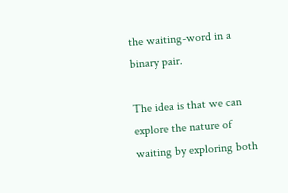the waiting-word in a binary pair.

The idea is that we can explore the nature of waiting by exploring both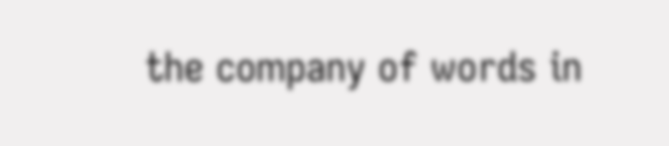the company of words in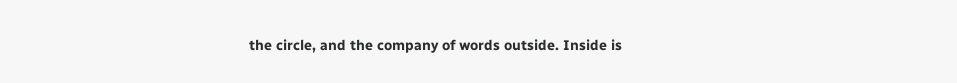the circle, and the company of words outside. Inside is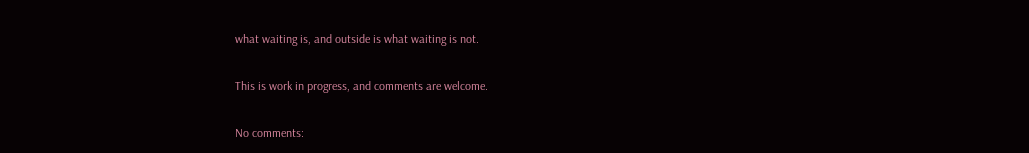what waiting is, and outside is what waiting is not.

This is work in progress, and comments are welcome.

No comments: